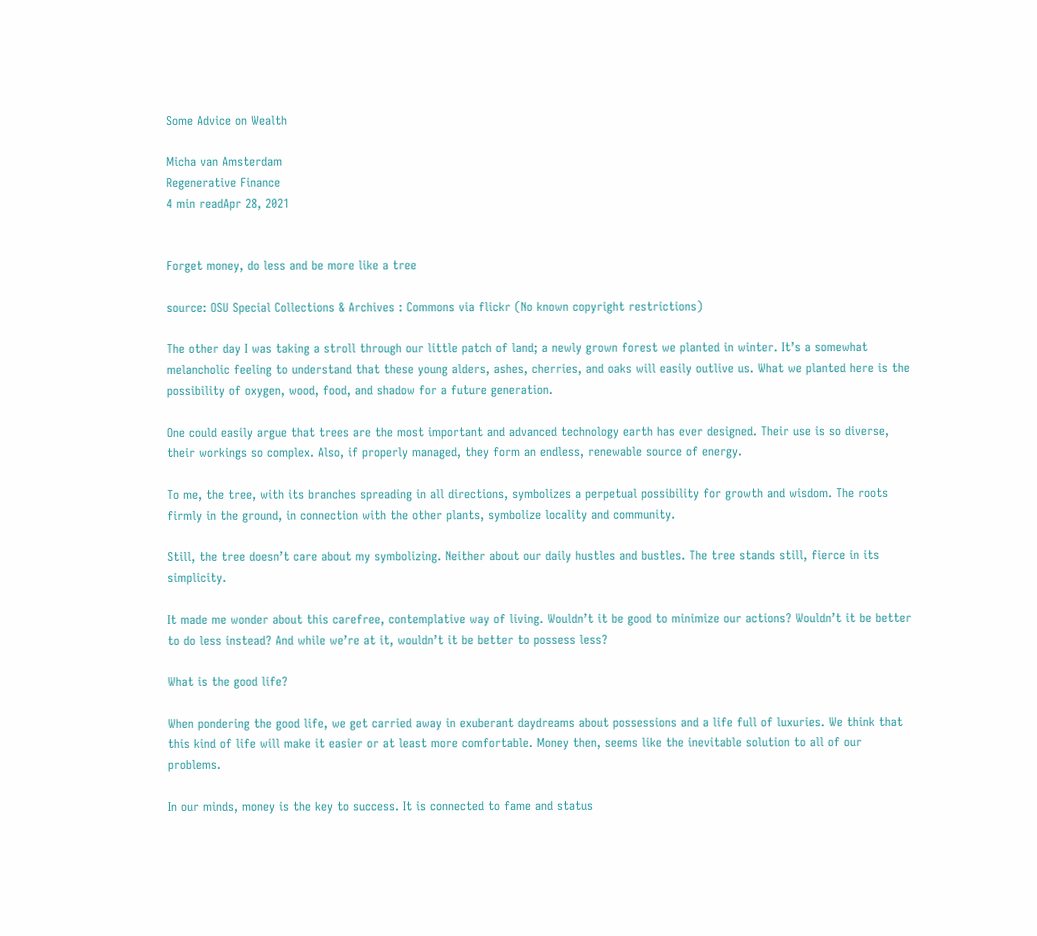Some Advice on Wealth

Micha van Amsterdam
Regenerative Finance
4 min readApr 28, 2021


Forget money, do less and be more like a tree

source: OSU Special Collections & Archives : Commons via flickr (No known copyright restrictions)

The other day I was taking a stroll through our little patch of land; a newly grown forest we planted in winter. It’s a somewhat melancholic feeling to understand that these young alders, ashes, cherries, and oaks will easily outlive us. What we planted here is the possibility of oxygen, wood, food, and shadow for a future generation.

One could easily argue that trees are the most important and advanced technology earth has ever designed. Their use is so diverse, their workings so complex. Also, if properly managed, they form an endless, renewable source of energy.

To me, the tree, with its branches spreading in all directions, symbolizes a perpetual possibility for growth and wisdom. The roots firmly in the ground, in connection with the other plants, symbolize locality and community.

Still, the tree doesn’t care about my symbolizing. Neither about our daily hustles and bustles. The tree stands still, fierce in its simplicity.

It made me wonder about this carefree, contemplative way of living. Wouldn’t it be good to minimize our actions? Wouldn’t it be better to do less instead? And while we’re at it, wouldn’t it be better to possess less?

What is the good life?

When pondering the good life, we get carried away in exuberant daydreams about possessions and a life full of luxuries. We think that this kind of life will make it easier or at least more comfortable. Money then, seems like the inevitable solution to all of our problems.

In our minds, money is the key to success. It is connected to fame and status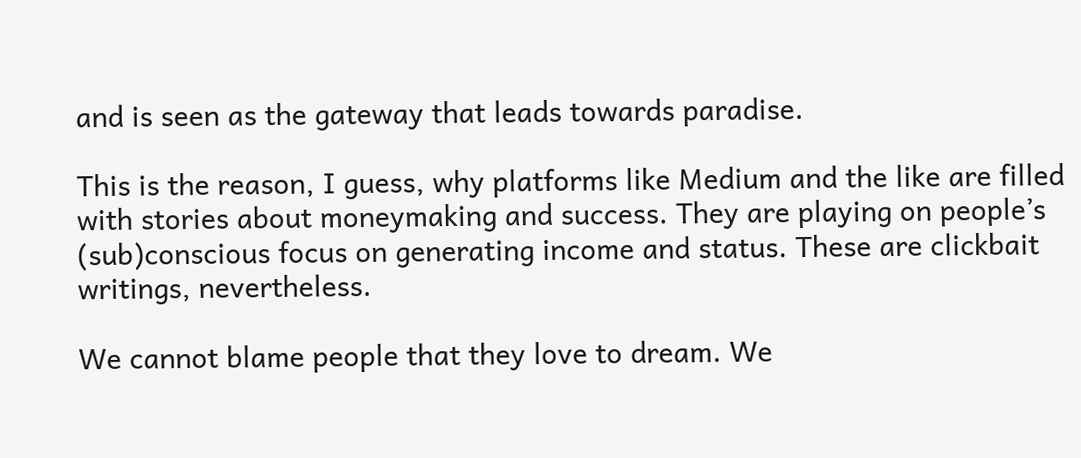and is seen as the gateway that leads towards paradise.

This is the reason, I guess, why platforms like Medium and the like are filled with stories about moneymaking and success. They are playing on people’s (sub)conscious focus on generating income and status. These are clickbait writings, nevertheless.

We cannot blame people that they love to dream. We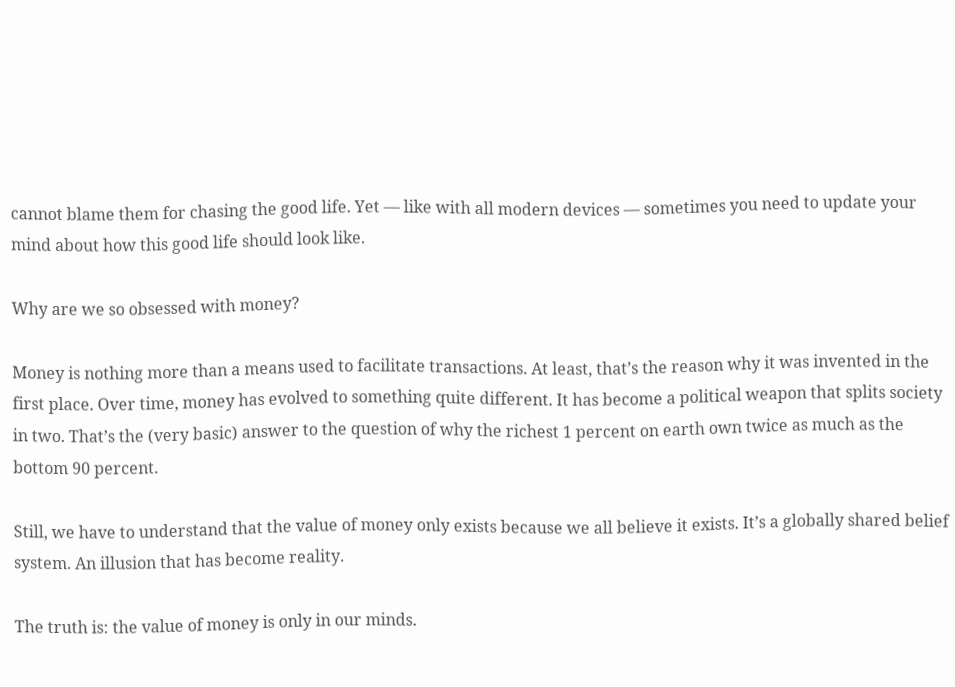cannot blame them for chasing the good life. Yet — like with all modern devices — sometimes you need to update your mind about how this good life should look like.

Why are we so obsessed with money?

Money is nothing more than a means used to facilitate transactions. At least, that’s the reason why it was invented in the first place. Over time, money has evolved to something quite different. It has become a political weapon that splits society in two. That’s the (very basic) answer to the question of why the richest 1 percent on earth own twice as much as the bottom 90 percent.

Still, we have to understand that the value of money only exists because we all believe it exists. It’s a globally shared belief system. An illusion that has become reality.

The truth is: the value of money is only in our minds.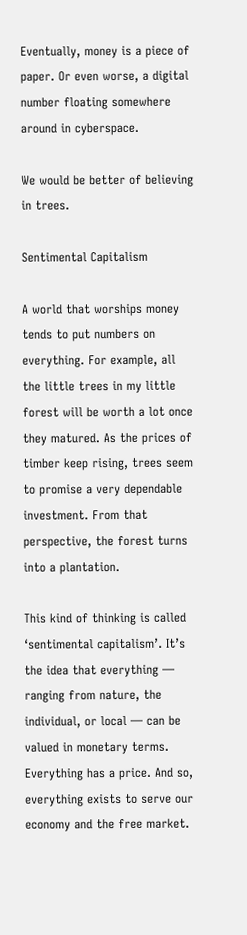Eventually, money is a piece of paper. Or even worse, a digital number floating somewhere around in cyberspace.

We would be better of believing in trees.

Sentimental Capitalism

A world that worships money tends to put numbers on everything. For example, all the little trees in my little forest will be worth a lot once they matured. As the prices of timber keep rising, trees seem to promise a very dependable investment. From that perspective, the forest turns into a plantation.

This kind of thinking is called ‘sentimental capitalism’. It’s the idea that everything — ranging from nature, the individual, or local — can be valued in monetary terms. Everything has a price. And so, everything exists to serve our economy and the free market.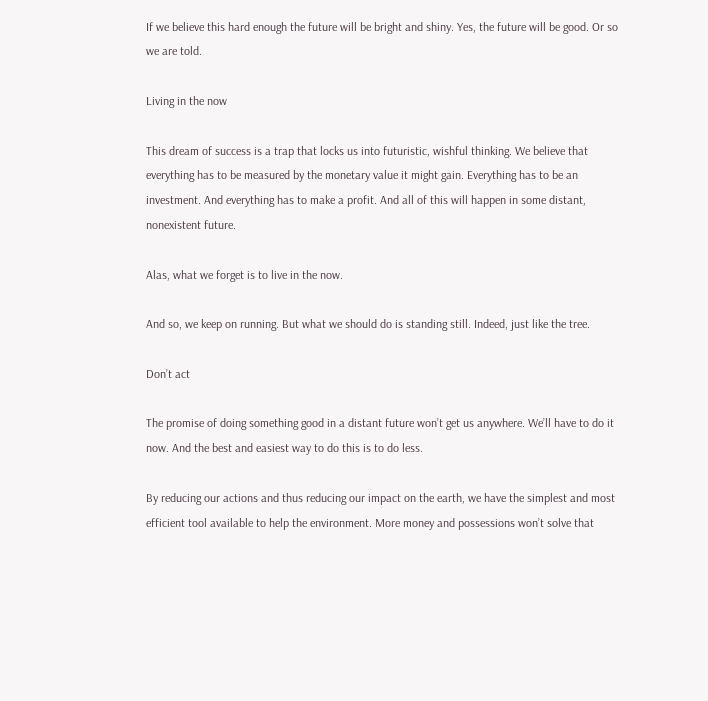If we believe this hard enough the future will be bright and shiny. Yes, the future will be good. Or so we are told.

Living in the now

This dream of success is a trap that locks us into futuristic, wishful thinking. We believe that everything has to be measured by the monetary value it might gain. Everything has to be an investment. And everything has to make a profit. And all of this will happen in some distant, nonexistent future.

Alas, what we forget is to live in the now.

And so, we keep on running. But what we should do is standing still. Indeed, just like the tree.

Don’t act

The promise of doing something good in a distant future won’t get us anywhere. We’ll have to do it now. And the best and easiest way to do this is to do less.

By reducing our actions and thus reducing our impact on the earth, we have the simplest and most efficient tool available to help the environment. More money and possessions won’t solve that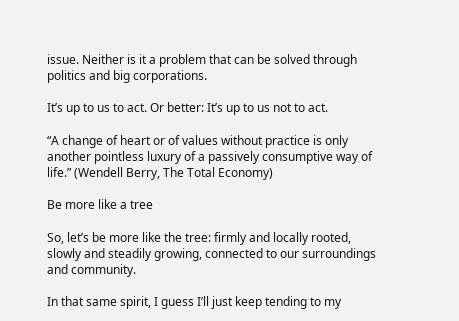issue. Neither is it a problem that can be solved through politics and big corporations.

It’s up to us to act. Or better: It’s up to us not to act.

“A change of heart or of values without practice is only another pointless luxury of a passively consumptive way of life.” (Wendell Berry, The Total Economy)

Be more like a tree

So, let’s be more like the tree: firmly and locally rooted, slowly and steadily growing, connected to our surroundings and community.

In that same spirit, I guess I’ll just keep tending to my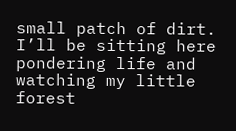small patch of dirt. I’ll be sitting here pondering life and watching my little forest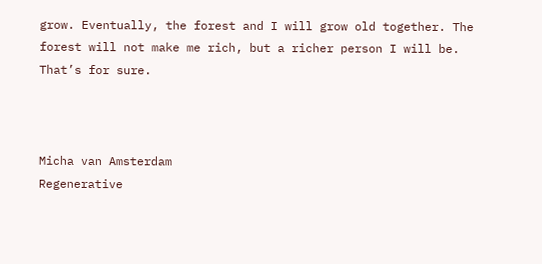grow. Eventually, the forest and I will grow old together. The forest will not make me rich, but a richer person I will be. That’s for sure.



Micha van Amsterdam
Regenerative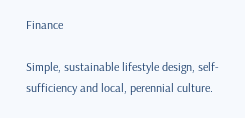Finance

Simple, sustainable lifestyle design, self-sufficiency and local, perennial culture.